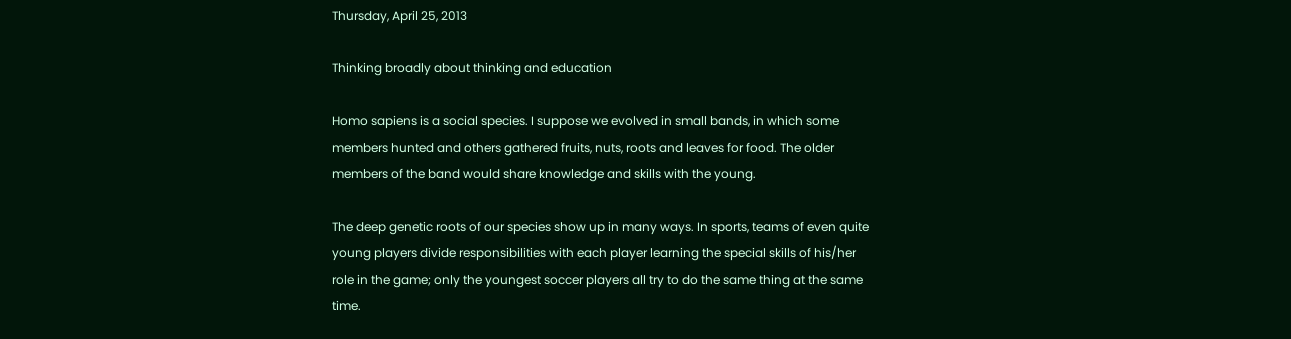Thursday, April 25, 2013

Thinking broadly about thinking and education

Homo sapiens is a social species. I suppose we evolved in small bands, in which some members hunted and others gathered fruits, nuts, roots and leaves for food. The older members of the band would share knowledge and skills with the young.

The deep genetic roots of our species show up in many ways. In sports, teams of even quite young players divide responsibilities with each player learning the special skills of his/her role in the game; only the youngest soccer players all try to do the same thing at the same time.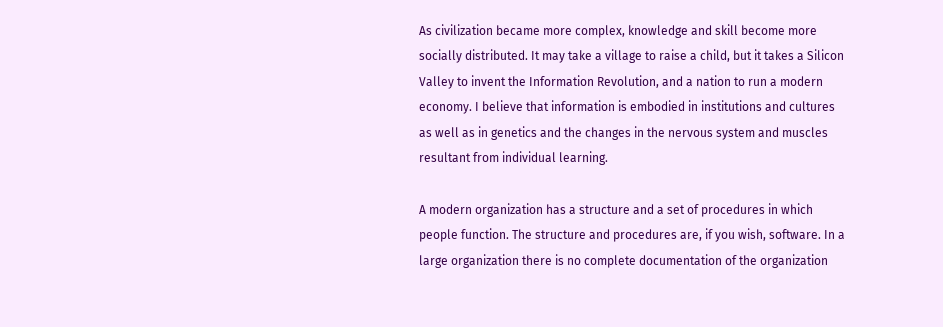As civilization became more complex, knowledge and skill become more socially distributed. It may take a village to raise a child, but it takes a Silicon Valley to invent the Information Revolution, and a nation to run a modern economy. I believe that information is embodied in institutions and cultures as well as in genetics and the changes in the nervous system and muscles resultant from individual learning.

A modern organization has a structure and a set of procedures in which people function. The structure and procedures are, if you wish, software. In a large organization there is no complete documentation of the organization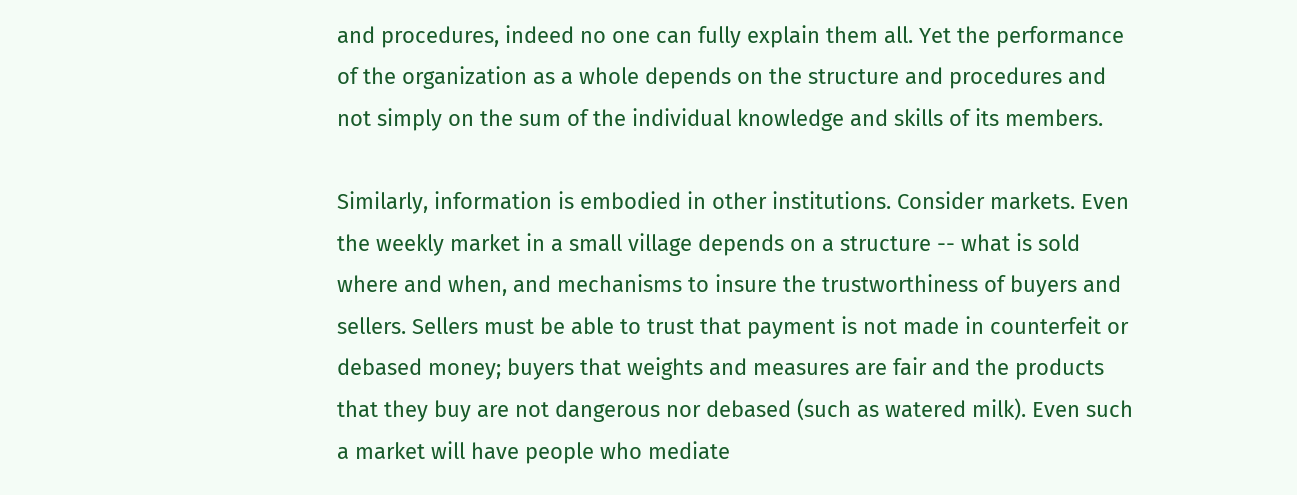and procedures, indeed no one can fully explain them all. Yet the performance of the organization as a whole depends on the structure and procedures and not simply on the sum of the individual knowledge and skills of its members.

Similarly, information is embodied in other institutions. Consider markets. Even the weekly market in a small village depends on a structure -- what is sold where and when, and mechanisms to insure the trustworthiness of buyers and sellers. Sellers must be able to trust that payment is not made in counterfeit or debased money; buyers that weights and measures are fair and the products that they buy are not dangerous nor debased (such as watered milk). Even such a market will have people who mediate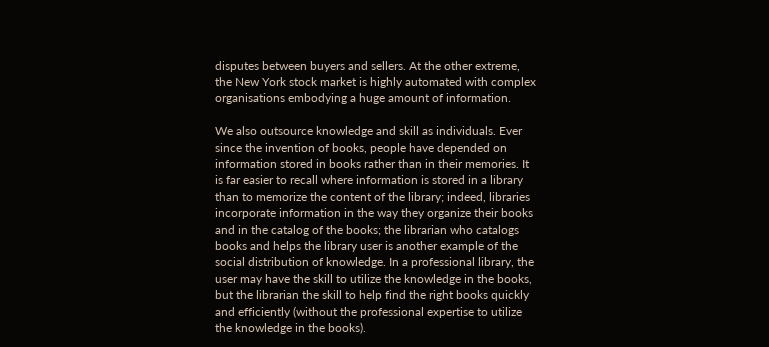disputes between buyers and sellers. At the other extreme, the New York stock market is highly automated with complex organisations embodying a huge amount of information.

We also outsource knowledge and skill as individuals. Ever since the invention of books, people have depended on information stored in books rather than in their memories. It is far easier to recall where information is stored in a library than to memorize the content of the library; indeed, libraries incorporate information in the way they organize their books and in the catalog of the books; the librarian who catalogs books and helps the library user is another example of the social distribution of knowledge. In a professional library, the user may have the skill to utilize the knowledge in the books, but the librarian the skill to help find the right books quickly and efficiently (without the professional expertise to utilize the knowledge in the books).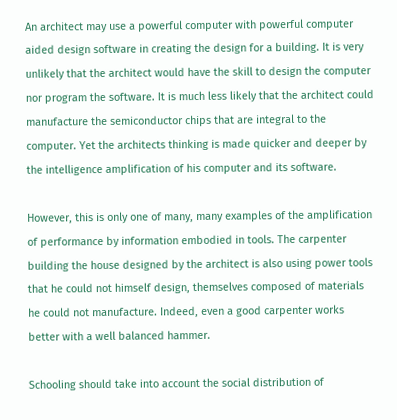An architect may use a powerful computer with powerful computer aided design software in creating the design for a building. It is very unlikely that the architect would have the skill to design the computer nor program the software. It is much less likely that the architect could manufacture the semiconductor chips that are integral to the computer. Yet the architects thinking is made quicker and deeper by the intelligence amplification of his computer and its software.

However, this is only one of many, many examples of the amplification of performance by information embodied in tools. The carpenter building the house designed by the architect is also using power tools that he could not himself design, themselves composed of materials he could not manufacture. Indeed, even a good carpenter works better with a well balanced hammer.

Schooling should take into account the social distribution of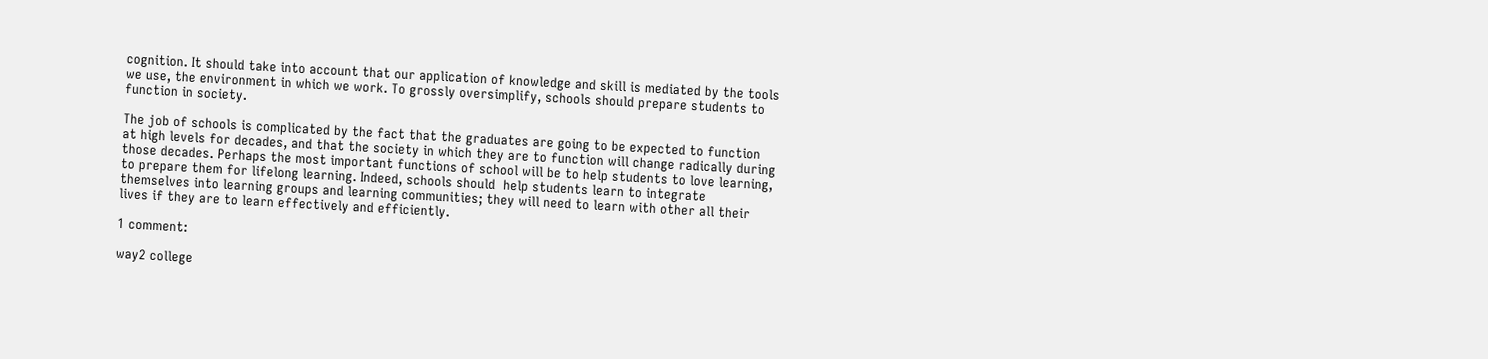cognition. It should take into account that our application of knowledge and skill is mediated by the tools we use, the environment in which we work. To grossly oversimplify, schools should prepare students to function in society.

The job of schools is complicated by the fact that the graduates are going to be expected to function at high levels for decades, and that the society in which they are to function will change radically during those decades. Perhaps the most important functions of school will be to help students to love learning, to prepare them for lifelong learning. Indeed, schools should  help students learn to integrate themselves into learning groups and learning communities; they will need to learn with other all their lives if they are to learn effectively and efficiently.

1 comment:

way2 college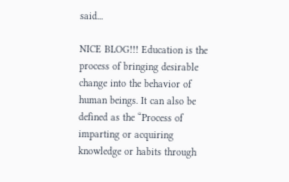said...

NICE BLOG!!! Education is the process of bringing desirable change into the behavior of human beings. It can also be defined as the “Process of imparting or acquiring knowledge or habits through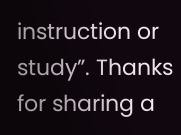instruction or study”. Thanks for sharing a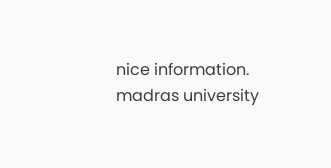nice information.
madras university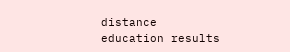distance education results